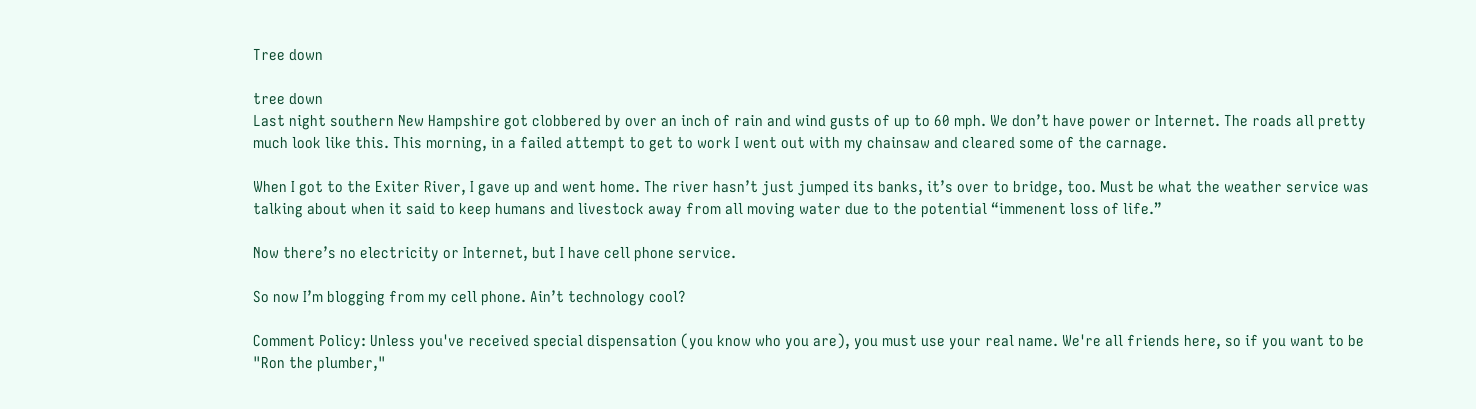Tree down

tree down
Last night southern New Hampshire got clobbered by over an inch of rain and wind gusts of up to 60 mph. We don’t have power or Internet. The roads all pretty much look like this. This morning, in a failed attempt to get to work I went out with my chainsaw and cleared some of the carnage.

When I got to the Exiter River, I gave up and went home. The river hasn’t just jumped its banks, it’s over to bridge, too. Must be what the weather service was talking about when it said to keep humans and livestock away from all moving water due to the potential “immenent loss of life.”

Now there’s no electricity or Internet, but I have cell phone service.

So now I’m blogging from my cell phone. Ain’t technology cool?

Comment Policy: Unless you've received special dispensation (you know who you are), you must use your real name. We're all friends here, so if you want to be "Ron the plumber,"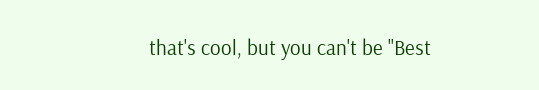that's cool, but you can't be "Best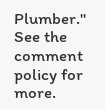Plumber." See the comment policy for more.